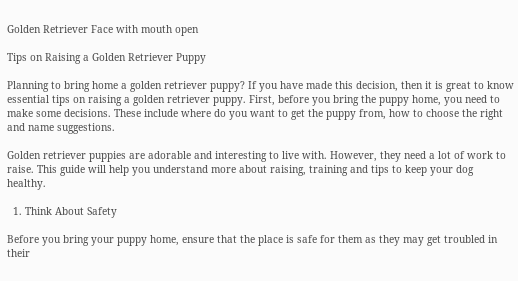Golden Retriever Face with mouth open

Tips on Raising a Golden Retriever Puppy

Planning to bring home a golden retriever puppy? If you have made this decision, then it is great to know essential tips on raising a golden retriever puppy. First, before you bring the puppy home, you need to make some decisions. These include where do you want to get the puppy from, how to choose the right and name suggestions.

Golden retriever puppies are adorable and interesting to live with. However, they need a lot of work to raise. This guide will help you understand more about raising, training and tips to keep your dog healthy.

  1. Think About Safety

Before you bring your puppy home, ensure that the place is safe for them as they may get troubled in their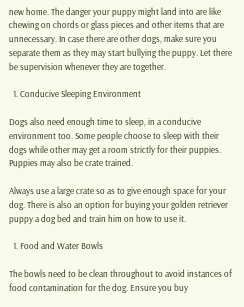new home. The danger your puppy might land into are like chewing on chords or glass pieces and other items that are unnecessary. In case there are other dogs, make sure you separate them as they may start bullying the puppy. Let there be supervision whenever they are together.

  1. Conducive Sleeping Environment

Dogs also need enough time to sleep, in a conducive environment too. Some people choose to sleep with their dogs while other may get a room strictly for their puppies. Puppies may also be crate trained.

Always use a large crate so as to give enough space for your dog. There is also an option for buying your golden retriever puppy a dog bed and train him on how to use it.

  1. Food and Water Bowls

The bowls need to be clean throughout to avoid instances of food contamination for the dog. Ensure you buy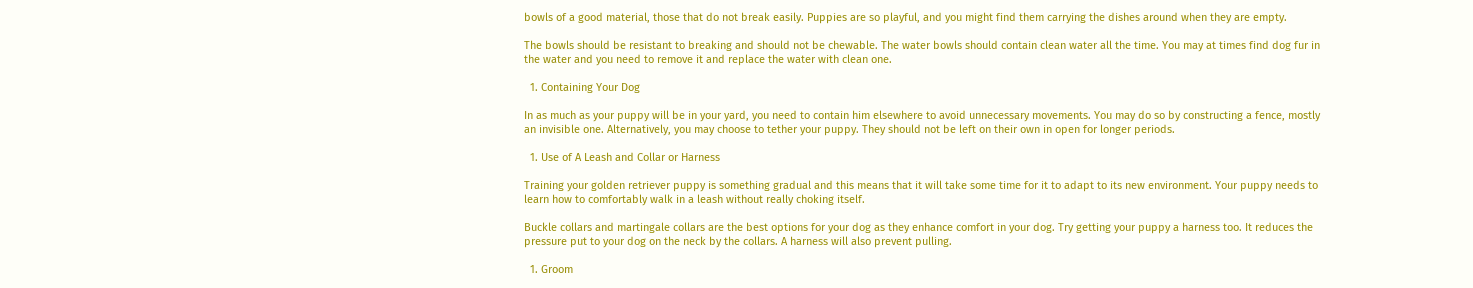bowls of a good material, those that do not break easily. Puppies are so playful, and you might find them carrying the dishes around when they are empty.

The bowls should be resistant to breaking and should not be chewable. The water bowls should contain clean water all the time. You may at times find dog fur in the water and you need to remove it and replace the water with clean one.

  1. Containing Your Dog

In as much as your puppy will be in your yard, you need to contain him elsewhere to avoid unnecessary movements. You may do so by constructing a fence, mostly an invisible one. Alternatively, you may choose to tether your puppy. They should not be left on their own in open for longer periods.

  1. Use of A Leash and Collar or Harness

Training your golden retriever puppy is something gradual and this means that it will take some time for it to adapt to its new environment. Your puppy needs to learn how to comfortably walk in a leash without really choking itself.

Buckle collars and martingale collars are the best options for your dog as they enhance comfort in your dog. Try getting your puppy a harness too. It reduces the pressure put to your dog on the neck by the collars. A harness will also prevent pulling.

  1. Groom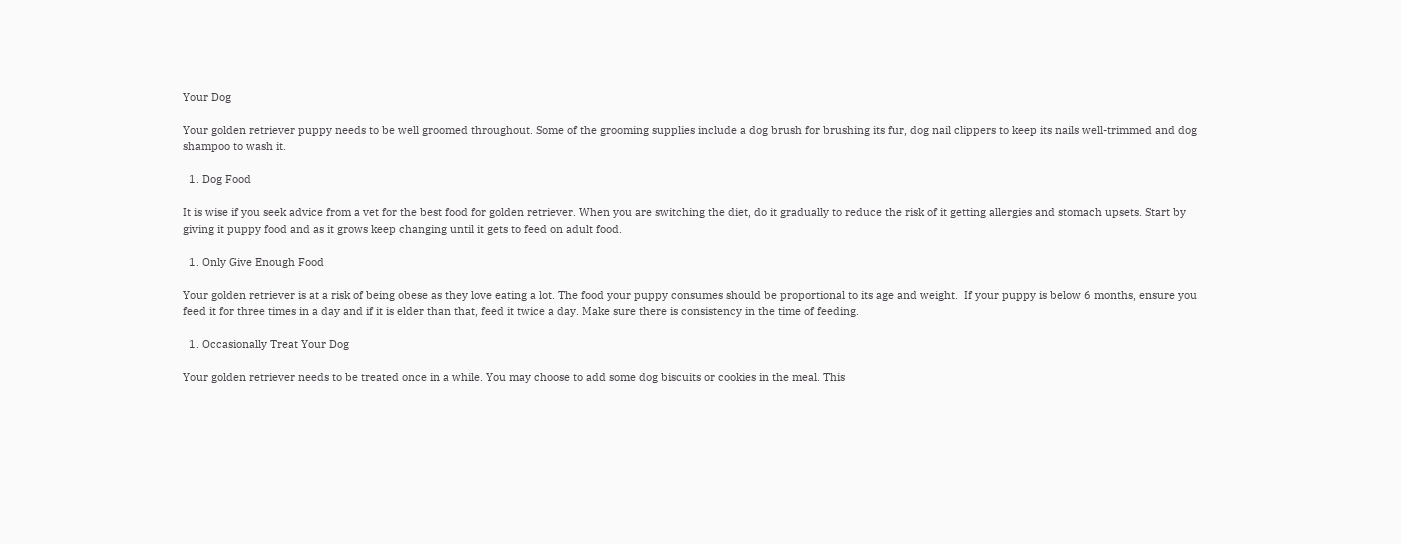Your Dog

Your golden retriever puppy needs to be well groomed throughout. Some of the grooming supplies include a dog brush for brushing its fur, dog nail clippers to keep its nails well-trimmed and dog shampoo to wash it.

  1. Dog Food

It is wise if you seek advice from a vet for the best food for golden retriever. When you are switching the diet, do it gradually to reduce the risk of it getting allergies and stomach upsets. Start by giving it puppy food and as it grows keep changing until it gets to feed on adult food.

  1. Only Give Enough Food

Your golden retriever is at a risk of being obese as they love eating a lot. The food your puppy consumes should be proportional to its age and weight.  If your puppy is below 6 months, ensure you feed it for three times in a day and if it is elder than that, feed it twice a day. Make sure there is consistency in the time of feeding.

  1. Occasionally Treat Your Dog

Your golden retriever needs to be treated once in a while. You may choose to add some dog biscuits or cookies in the meal. This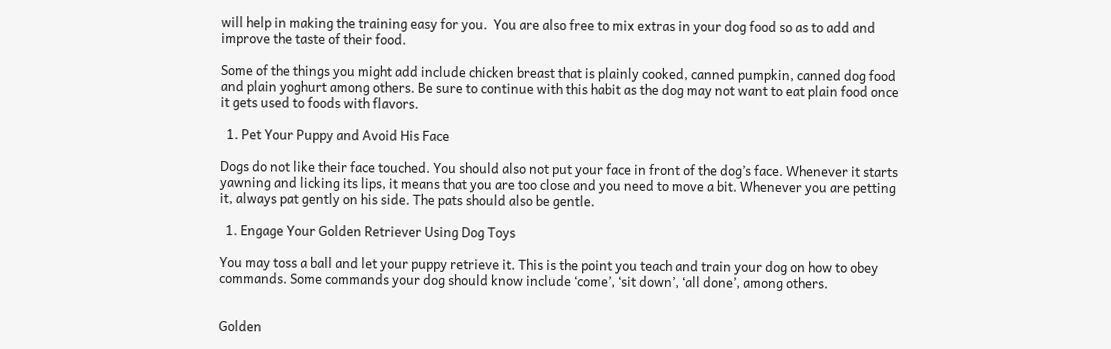will help in making the training easy for you.  You are also free to mix extras in your dog food so as to add and improve the taste of their food.

Some of the things you might add include chicken breast that is plainly cooked, canned pumpkin, canned dog food and plain yoghurt among others. Be sure to continue with this habit as the dog may not want to eat plain food once it gets used to foods with flavors.

  1. Pet Your Puppy and Avoid His Face

Dogs do not like their face touched. You should also not put your face in front of the dog’s face. Whenever it starts yawning and licking its lips, it means that you are too close and you need to move a bit. Whenever you are petting it, always pat gently on his side. The pats should also be gentle.

  1. Engage Your Golden Retriever Using Dog Toys

You may toss a ball and let your puppy retrieve it. This is the point you teach and train your dog on how to obey commands. Some commands your dog should know include ‘come’, ‘sit down’, ‘all done’, among others.


Golden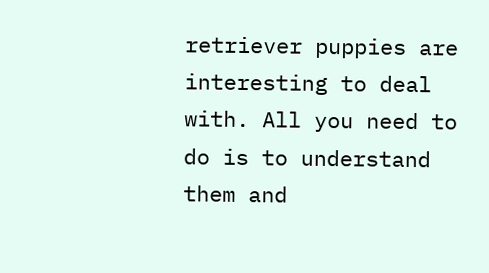retriever puppies are interesting to deal with. All you need to do is to understand them and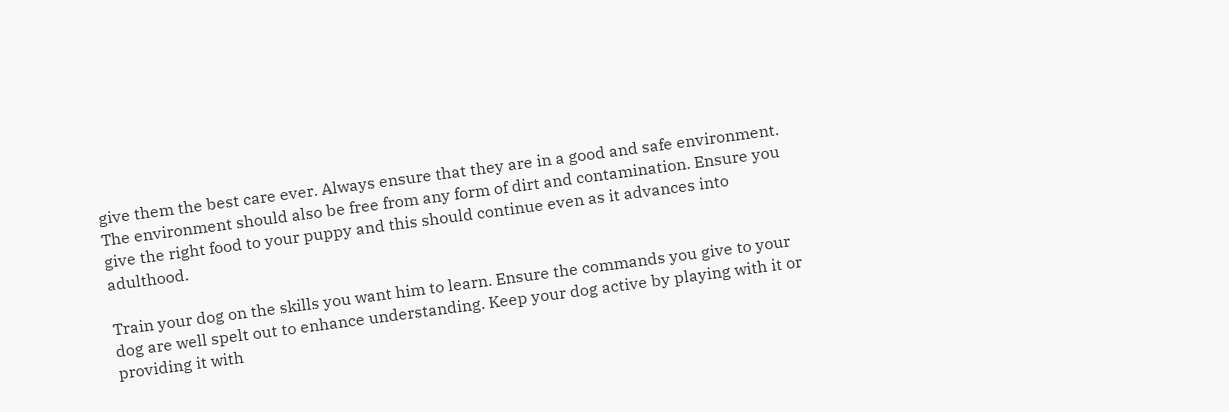give them the best care ever. Always ensure that they are in a good and safe environment. The environment should also be free from any form of dirt and contamination. Ensure you give the right food to your puppy and this should continue even as it advances into adulthood.

Train your dog on the skills you want him to learn. Ensure the commands you give to your dog are well spelt out to enhance understanding. Keep your dog active by playing with it or providing it with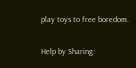play toys to free boredom.

Help by Sharing: